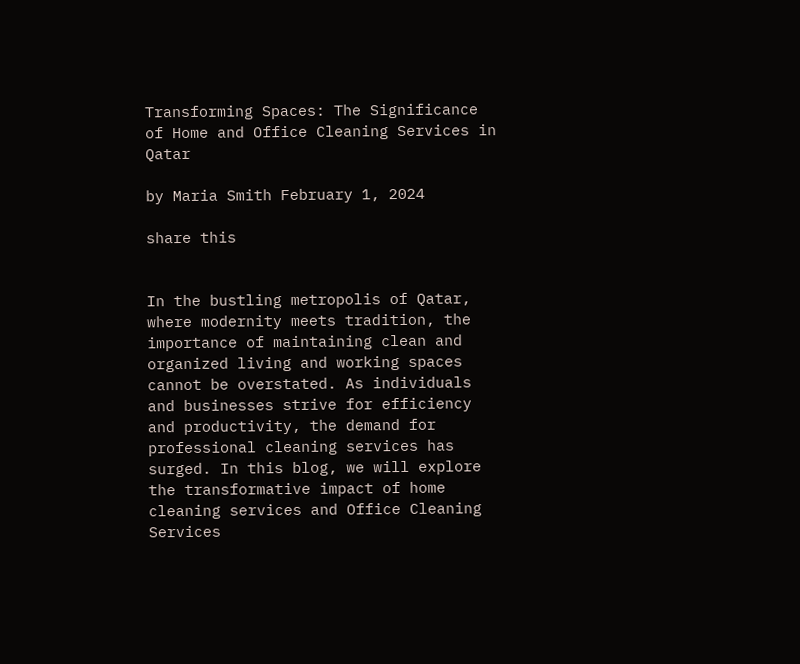Transforming Spaces: The Significance of Home and Office Cleaning Services in Qatar

by Maria Smith February 1, 2024

share this


In the bustling metropolis of Qatar, where modernity meets tradition, the importance of maintaining clean and organized living and working spaces cannot be overstated. As individuals and businesses strive for efficiency and productivity, the demand for professional cleaning services has surged. In this blog, we will explore the transformative impact of home cleaning services and Office Cleaning Services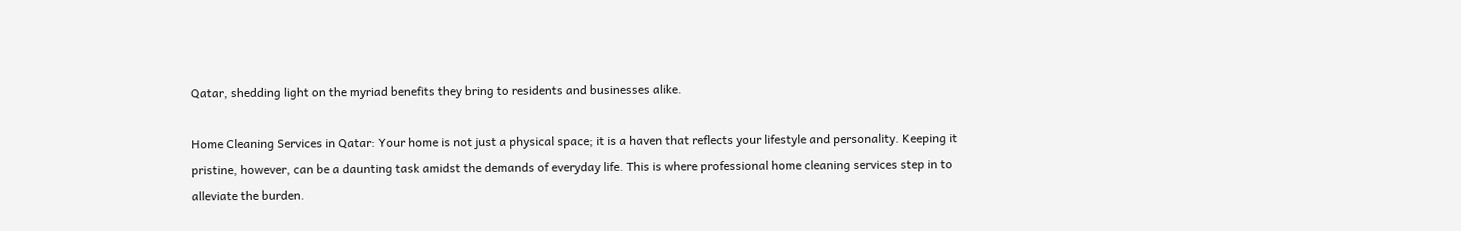Qatar, shedding light on the myriad benefits they bring to residents and businesses alike.

Home Cleaning Services in Qatar: Your home is not just a physical space; it is a haven that reflects your lifestyle and personality. Keeping it pristine, however, can be a daunting task amidst the demands of everyday life. This is where professional home cleaning services step in to alleviate the burden.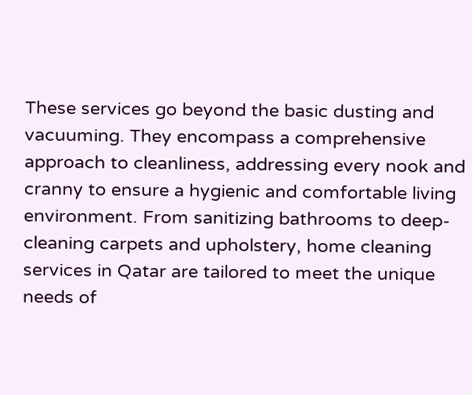These services go beyond the basic dusting and vacuuming. They encompass a comprehensive approach to cleanliness, addressing every nook and cranny to ensure a hygienic and comfortable living environment. From sanitizing bathrooms to deep-cleaning carpets and upholstery, home cleaning services in Qatar are tailored to meet the unique needs of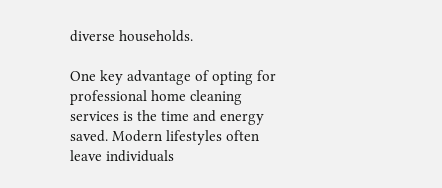diverse households.

One key advantage of opting for professional home cleaning services is the time and energy saved. Modern lifestyles often leave individuals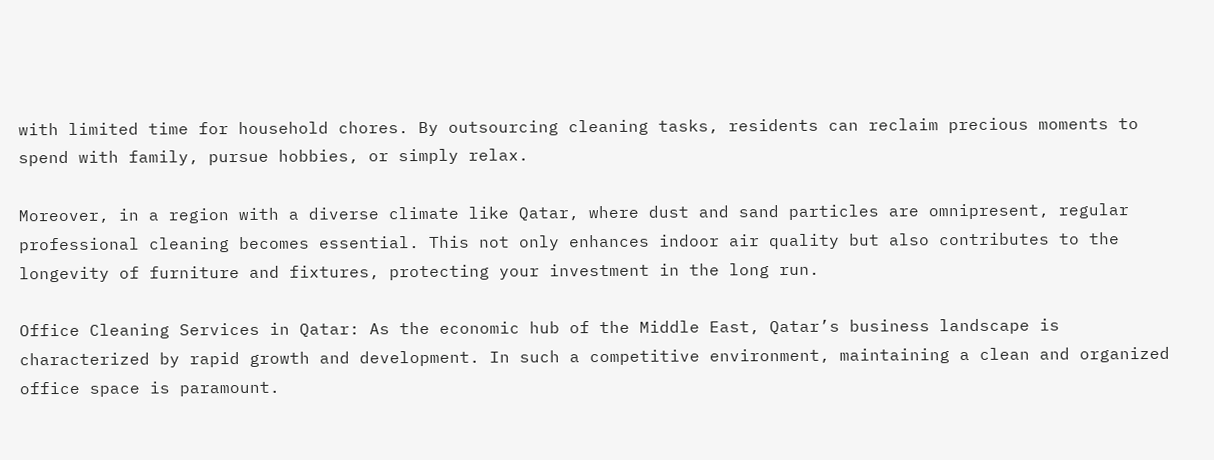with limited time for household chores. By outsourcing cleaning tasks, residents can reclaim precious moments to spend with family, pursue hobbies, or simply relax.

Moreover, in a region with a diverse climate like Qatar, where dust and sand particles are omnipresent, regular professional cleaning becomes essential. This not only enhances indoor air quality but also contributes to the longevity of furniture and fixtures, protecting your investment in the long run.

Office Cleaning Services in Qatar: As the economic hub of the Middle East, Qatar’s business landscape is characterized by rapid growth and development. In such a competitive environment, maintaining a clean and organized office space is paramount.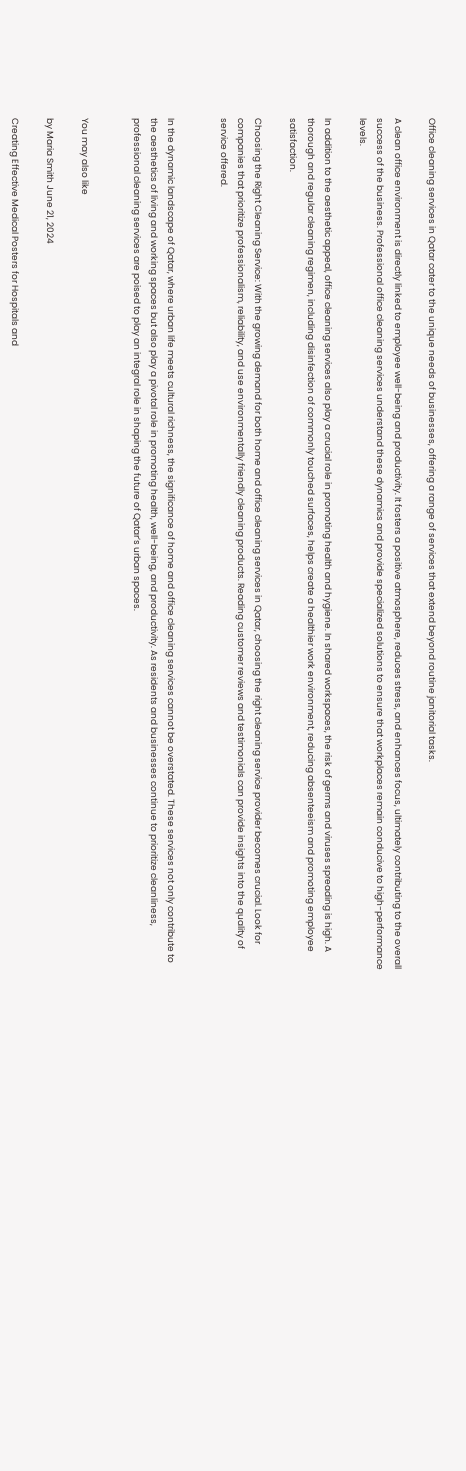Office cleaning services in Qatar cater to the unique needs of businesses, offering a range of services that extend beyond routine janitorial tasks.

A clean office environment is directly linked to employee well-being and productivity. It fosters a positive atmosphere, reduces stress, and enhances focus, ultimately contributing to the overall success of the business. Professional office cleaning services understand these dynamics and provide specialized solutions to ensure that workplaces remain conducive to high-performance levels.

In addition to the aesthetic appeal, office cleaning services also play a crucial role in promoting health and hygiene. In shared workspaces, the risk of germs and viruses spreading is high. A thorough and regular cleaning regimen, including disinfection of commonly touched surfaces, helps create a healthier work environment, reducing absenteeism and promoting employee satisfaction.

Choosing the Right Cleaning Service: With the growing demand for both home and office cleaning services in Qatar, choosing the right cleaning service provider becomes crucial. Look for companies that prioritize professionalism, reliability, and use environmentally friendly cleaning products. Reading customer reviews and testimonials can provide insights into the quality of service offered.


In the dynamic landscape of Qatar, where urban life meets cultural richness, the significance of home and office cleaning services cannot be overstated. These services not only contribute to the aesthetics of living and working spaces but also play a pivotal role in promoting health, well-being, and productivity. As residents and businesses continue to prioritize cleanliness, professional cleaning services are poised to play an integral role in shaping the future of Qatar’s urban spaces.


You may also like

by Maria Smith June 21, 2024

Creating Effective Medical Posters for Hospitals and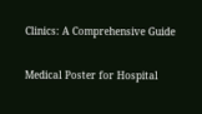Clinics: A Comprehensive Guide

Medical Poster for Hospital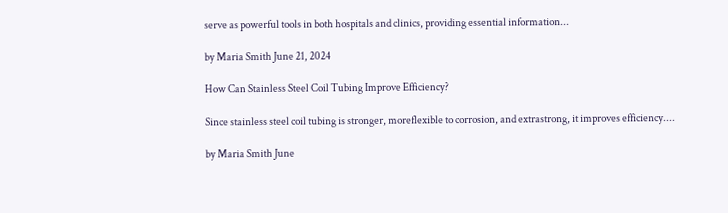serve as powerful tools in both hospitals and clinics, providing essential information...

by Maria Smith June 21, 2024

How Can Stainless Steel Coil Tubing Improve Efficiency?

Since stainless steel coil tubing is stronger, moreflexible to corrosion, and extrastrong, it improves efficiency....

by Maria Smith June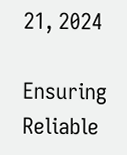21, 2024

Ensuring Reliable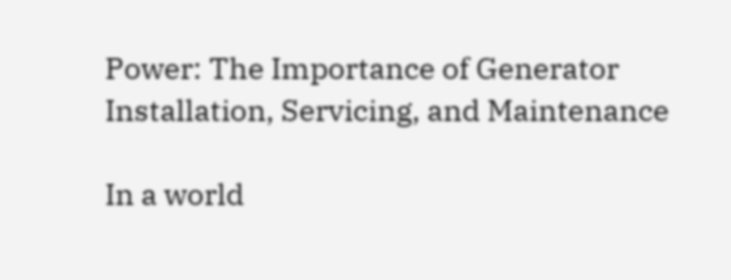Power: The Importance of Generator Installation, Servicing, and Maintenance

In a world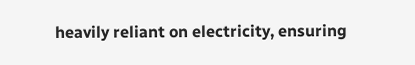heavily reliant on electricity, ensuring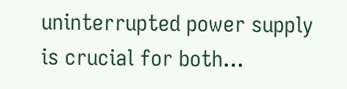uninterrupted power supply is crucial for both...